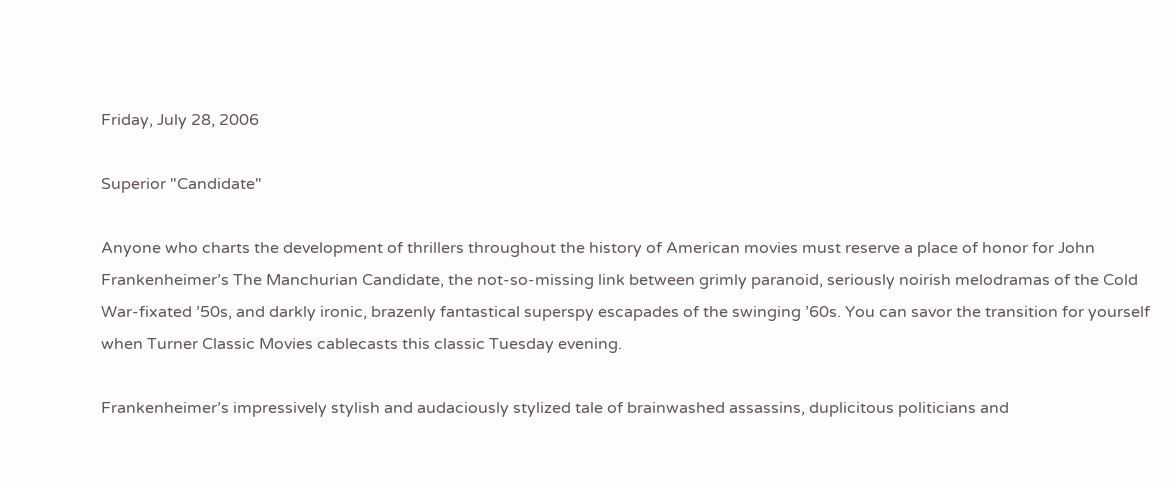Friday, July 28, 2006

Superior "Candidate"

Anyone who charts the development of thrillers throughout the history of American movies must reserve a place of honor for John Frankenheimer’s The Manchurian Candidate, the not-so-missing link between grimly paranoid, seriously noirish melodramas of the Cold War-fixated ’50s, and darkly ironic, brazenly fantastical superspy escapades of the swinging ’60s. You can savor the transition for yourself when Turner Classic Movies cablecasts this classic Tuesday evening.

Frankenheimer’s impressively stylish and audaciously stylized tale of brainwashed assassins, duplicitous politicians and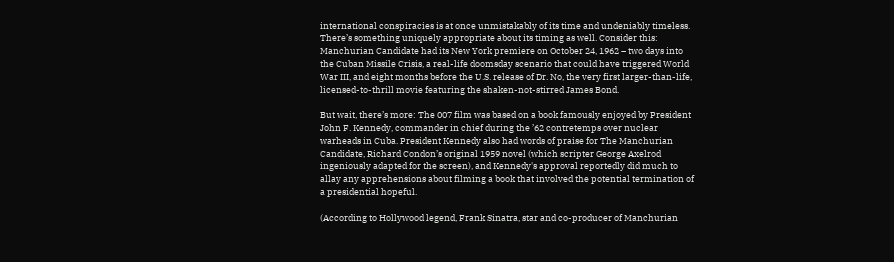international conspiracies is at once unmistakably of its time and undeniably timeless. There’s something uniquely appropriate about its timing as well. Consider this: Manchurian Candidate had its New York premiere on October 24, 1962 – two days into the Cuban Missile Crisis, a real-life doomsday scenario that could have triggered World War III, and eight months before the U.S. release of Dr. No, the very first larger-than-life, licensed-to-thrill movie featuring the shaken-not-stirred James Bond.

But wait, there’s more: The 007 film was based on a book famously enjoyed by President John F. Kennedy, commander in chief during the ’62 contretemps over nuclear warheads in Cuba. President Kennedy also had words of praise for The Manchurian Candidate, Richard Condon’s original 1959 novel (which scripter George Axelrod ingeniously adapted for the screen), and Kennedy's approval reportedly did much to allay any apprehensions about filming a book that involved the potential termination of a presidential hopeful.

(According to Hollywood legend, Frank Sinatra, star and co-producer of Manchurian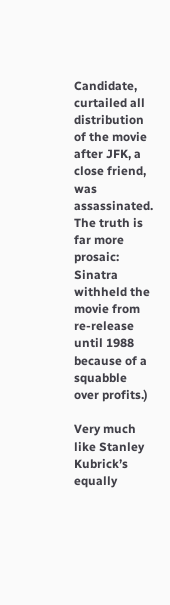Candidate, curtailed all distribution of the movie after JFK, a close friend, was assassinated. The truth is far more prosaic: Sinatra withheld the movie from re-release until 1988 because of a squabble over profits.)

Very much like Stanley Kubrick’s equally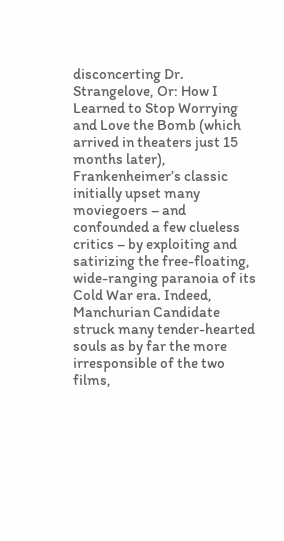disconcerting Dr. Strangelove, Or: How I Learned to Stop Worrying and Love the Bomb (which arrived in theaters just 15 months later), Frankenheimer’s classic initially upset many moviegoers – and confounded a few clueless critics – by exploiting and satirizing the free-floating, wide-ranging paranoia of its Cold War era. Indeed, Manchurian Candidate struck many tender-hearted souls as by far the more irresponsible of the two films,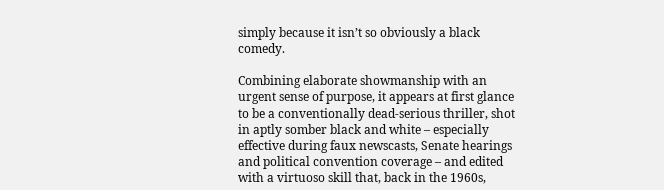simply because it isn’t so obviously a black comedy.

Combining elaborate showmanship with an urgent sense of purpose, it appears at first glance to be a conventionally dead-serious thriller, shot in aptly somber black and white – especially effective during faux newscasts, Senate hearings and political convention coverage – and edited with a virtuoso skill that, back in the 1960s,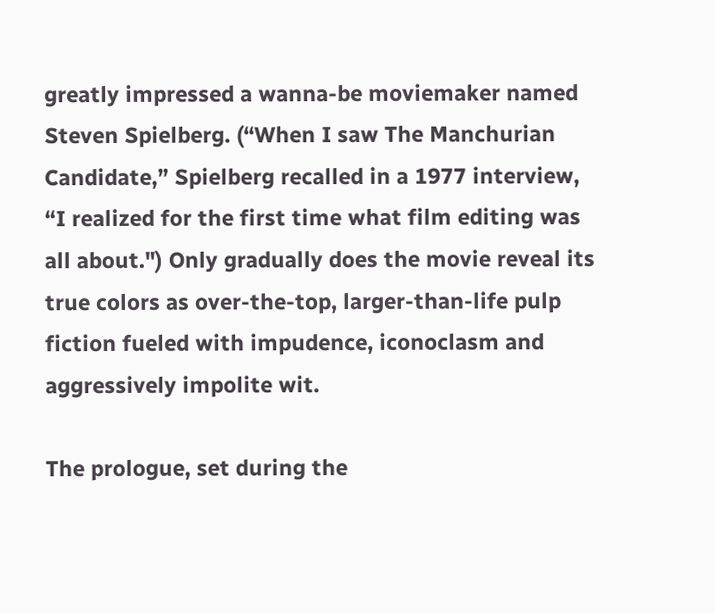greatly impressed a wanna-be moviemaker named Steven Spielberg. (“When I saw The Manchurian Candidate,” Spielberg recalled in a 1977 interview, “I realized for the first time what film editing was all about.") Only gradually does the movie reveal its true colors as over-the-top, larger-than-life pulp fiction fueled with impudence, iconoclasm and aggressively impolite wit.

The prologue, set during the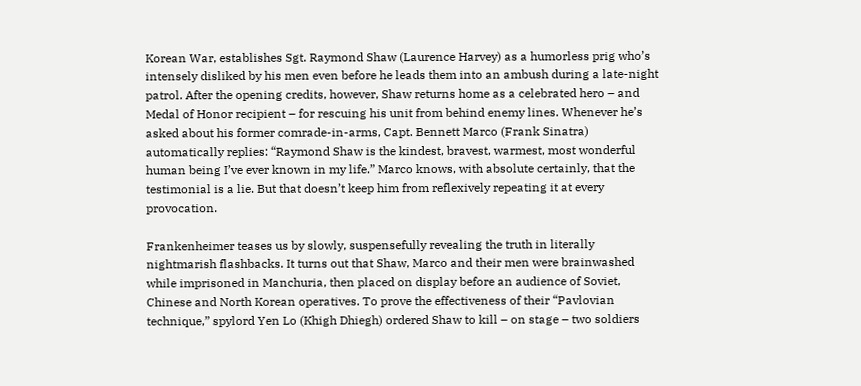Korean War, establishes Sgt. Raymond Shaw (Laurence Harvey) as a humorless prig who’s intensely disliked by his men even before he leads them into an ambush during a late-night patrol. After the opening credits, however, Shaw returns home as a celebrated hero – and Medal of Honor recipient – for rescuing his unit from behind enemy lines. Whenever he’s asked about his former comrade-in-arms, Capt. Bennett Marco (Frank Sinatra) automatically replies: “Raymond Shaw is the kindest, bravest, warmest, most wonderful human being I’ve ever known in my life.” Marco knows, with absolute certainly, that the testimonial is a lie. But that doesn’t keep him from reflexively repeating it at every provocation.

Frankenheimer teases us by slowly, suspensefully revealing the truth in literally nightmarish flashbacks. It turns out that Shaw, Marco and their men were brainwashed while imprisoned in Manchuria, then placed on display before an audience of Soviet, Chinese and North Korean operatives. To prove the effectiveness of their “Pavlovian technique,” spylord Yen Lo (Khigh Dhiegh) ordered Shaw to kill – on stage – two soldiers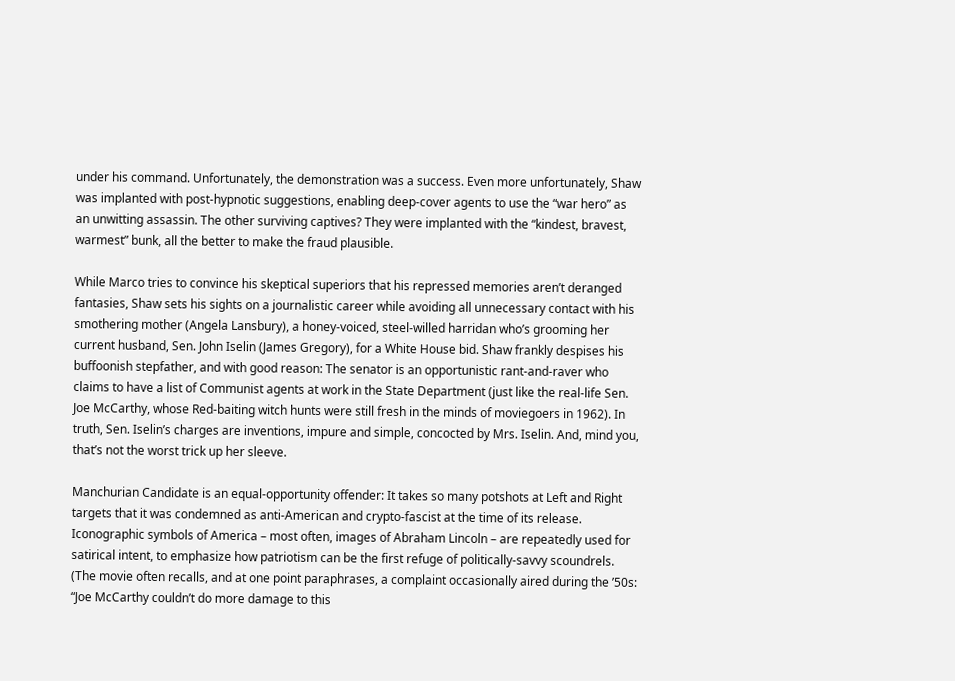under his command. Unfortunately, the demonstration was a success. Even more unfortunately, Shaw was implanted with post-hypnotic suggestions, enabling deep-cover agents to use the “war hero” as an unwitting assassin. The other surviving captives? They were implanted with the “kindest, bravest, warmest” bunk, all the better to make the fraud plausible.

While Marco tries to convince his skeptical superiors that his repressed memories aren’t deranged fantasies, Shaw sets his sights on a journalistic career while avoiding all unnecessary contact with his smothering mother (Angela Lansbury), a honey-voiced, steel-willed harridan who’s grooming her current husband, Sen. John Iselin (James Gregory), for a White House bid. Shaw frankly despises his buffoonish stepfather, and with good reason: The senator is an opportunistic rant-and-raver who claims to have a list of Communist agents at work in the State Department (just like the real-life Sen. Joe McCarthy, whose Red-baiting witch hunts were still fresh in the minds of moviegoers in 1962). In truth, Sen. Iselin’s charges are inventions, impure and simple, concocted by Mrs. Iselin. And, mind you, that’s not the worst trick up her sleeve.

Manchurian Candidate is an equal-opportunity offender: It takes so many potshots at Left and Right targets that it was condemned as anti-American and crypto-fascist at the time of its release. Iconographic symbols of America – most often, images of Abraham Lincoln – are repeatedly used for satirical intent, to emphasize how patriotism can be the first refuge of politically-savvy scoundrels. (The movie often recalls, and at one point paraphrases, a complaint occasionally aired during the ’50s: “Joe McCarthy couldn’t do more damage to this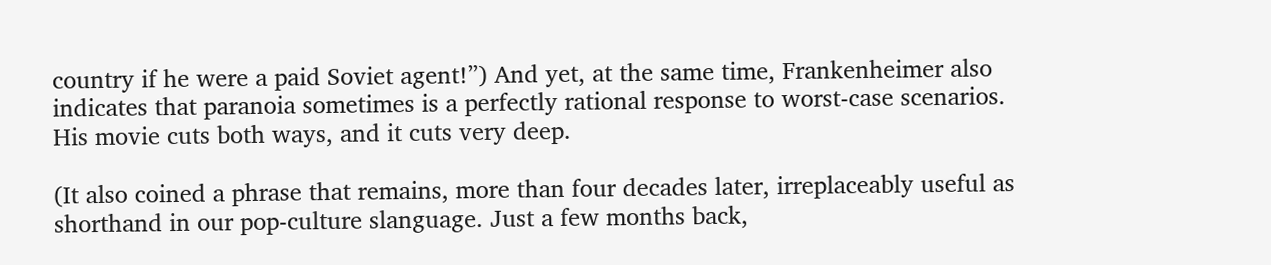country if he were a paid Soviet agent!”) And yet, at the same time, Frankenheimer also indicates that paranoia sometimes is a perfectly rational response to worst-case scenarios. His movie cuts both ways, and it cuts very deep.

(It also coined a phrase that remains, more than four decades later, irreplaceably useful as shorthand in our pop-culture slanguage. Just a few months back,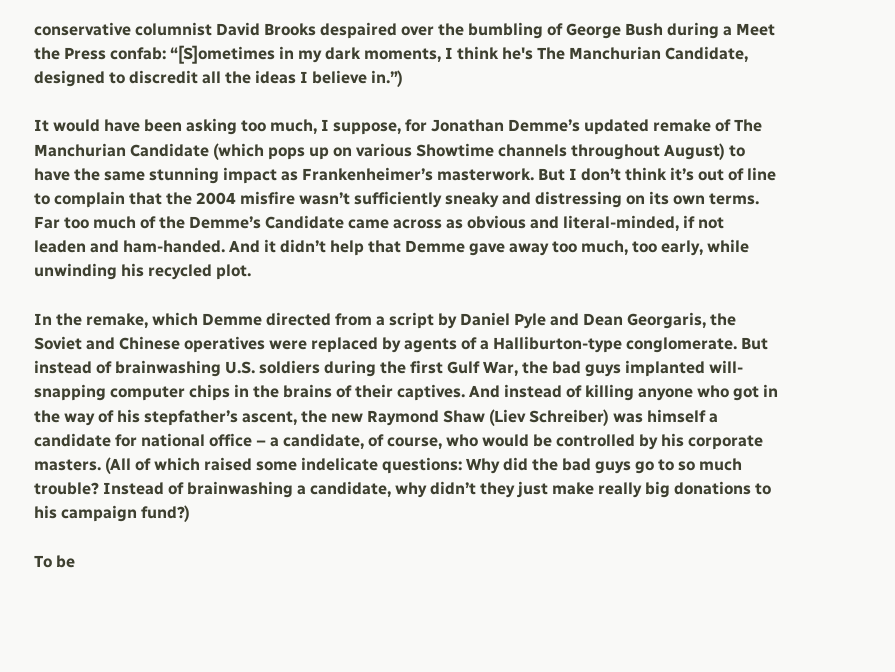conservative columnist David Brooks despaired over the bumbling of George Bush during a Meet the Press confab: “[S]ometimes in my dark moments, I think he's The Manchurian Candidate, designed to discredit all the ideas I believe in.”)

It would have been asking too much, I suppose, for Jonathan Demme’s updated remake of The Manchurian Candidate (which pops up on various Showtime channels throughout August) to have the same stunning impact as Frankenheimer’s masterwork. But I don’t think it’s out of line to complain that the 2004 misfire wasn’t sufficiently sneaky and distressing on its own terms. Far too much of the Demme’s Candidate came across as obvious and literal-minded, if not leaden and ham-handed. And it didn’t help that Demme gave away too much, too early, while unwinding his recycled plot.

In the remake, which Demme directed from a script by Daniel Pyle and Dean Georgaris, the Soviet and Chinese operatives were replaced by agents of a Halliburton-type conglomerate. But instead of brainwashing U.S. soldiers during the first Gulf War, the bad guys implanted will-snapping computer chips in the brains of their captives. And instead of killing anyone who got in the way of his stepfather’s ascent, the new Raymond Shaw (Liev Schreiber) was himself a candidate for national office – a candidate, of course, who would be controlled by his corporate masters. (All of which raised some indelicate questions: Why did the bad guys go to so much trouble? Instead of brainwashing a candidate, why didn’t they just make really big donations to his campaign fund?)

To be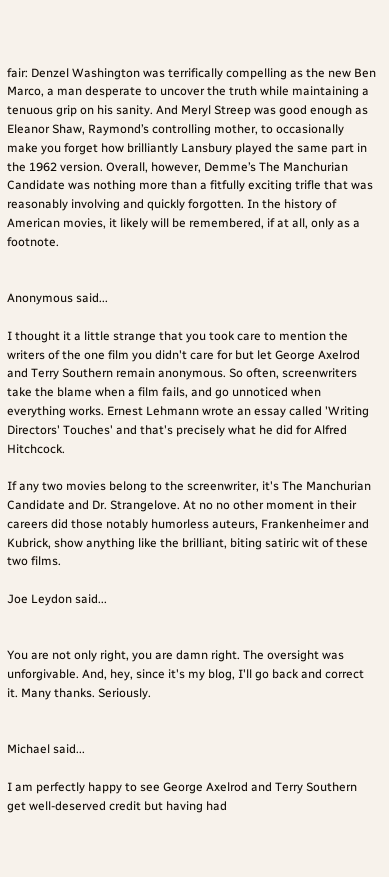fair: Denzel Washington was terrifically compelling as the new Ben Marco, a man desperate to uncover the truth while maintaining a tenuous grip on his sanity. And Meryl Streep was good enough as Eleanor Shaw, Raymond’s controlling mother, to occasionally make you forget how brilliantly Lansbury played the same part in the 1962 version. Overall, however, Demme’s The Manchurian Candidate was nothing more than a fitfully exciting trifle that was reasonably involving and quickly forgotten. In the history of American movies, it likely will be remembered, if at all, only as a footnote.


Anonymous said...

I thought it a little strange that you took care to mention the writers of the one film you didn't care for but let George Axelrod and Terry Southern remain anonymous. So often, screenwriters take the blame when a film fails, and go unnoticed when everything works. Ernest Lehmann wrote an essay called 'Writing Directors' Touches' and that's precisely what he did for Alfred Hitchcock.

If any two movies belong to the screenwriter, it's The Manchurian Candidate and Dr. Strangelove. At no no other moment in their careers did those notably humorless auteurs, Frankenheimer and Kubrick, show anything like the brilliant, biting satiric wit of these two films.

Joe Leydon said...


You are not only right, you are damn right. The oversight was unforgivable. And, hey, since it's my blog, I'll go back and correct it. Many thanks. Seriously.


Michael said...

I am perfectly happy to see George Axelrod and Terry Southern get well-deserved credit but having had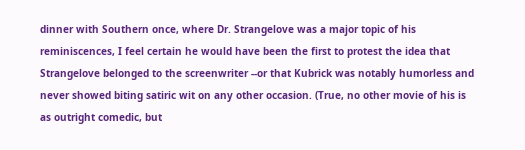dinner with Southern once, where Dr. Strangelove was a major topic of his reminiscences, I feel certain he would have been the first to protest the idea that Strangelove belonged to the screenwriter --or that Kubrick was notably humorless and never showed biting satiric wit on any other occasion. (True, no other movie of his is as outright comedic, but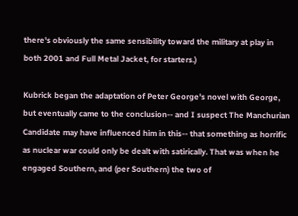there's obviously the same sensibility toward the military at play in both 2001 and Full Metal Jacket, for starters.)

Kubrick began the adaptation of Peter George's novel with George, but eventually came to the conclusion-- and I suspect The Manchurian Candidate may have influenced him in this-- that something as horrific as nuclear war could only be dealt with satirically. That was when he engaged Southern, and (per Southern) the two of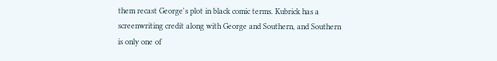them recast George's plot in black comic terms. Kubrick has a screenwriting credit along with George and Southern, and Southern is only one of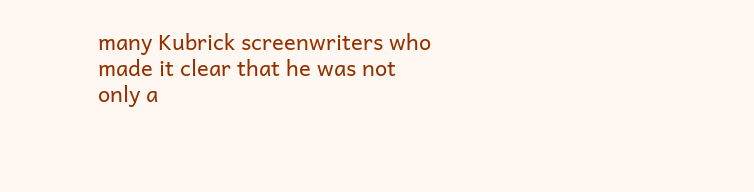many Kubrick screenwriters who made it clear that he was not only a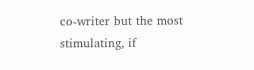co-writer but the most stimulating, if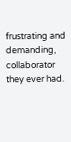frustrating and demanding, collaborator they ever had.